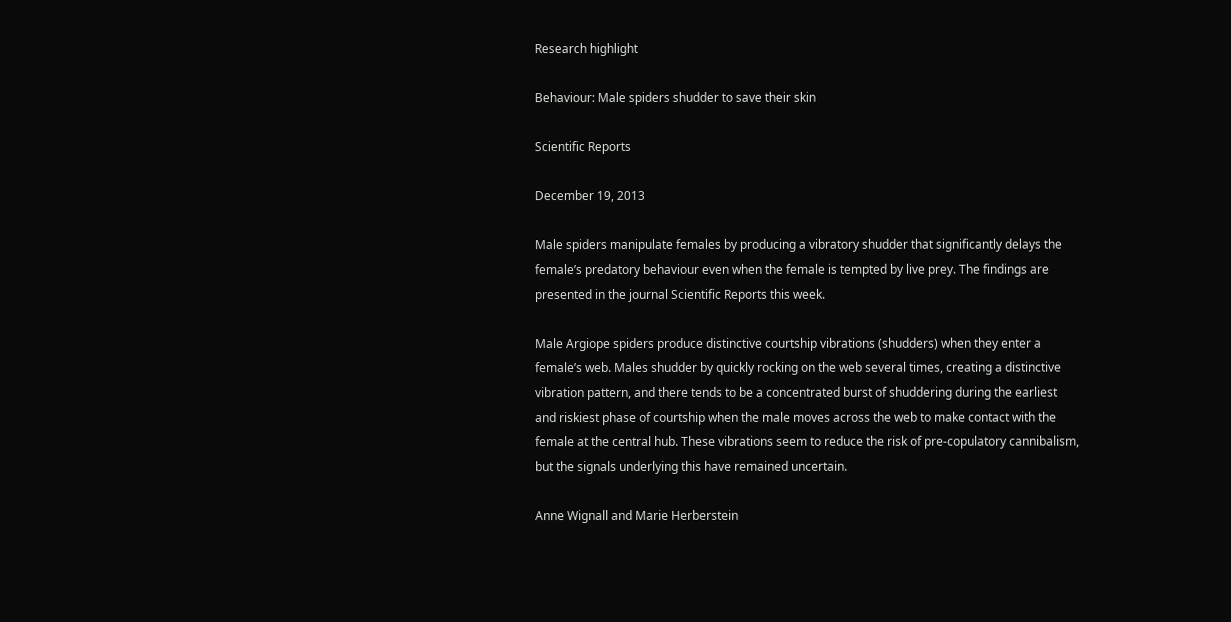Research highlight

Behaviour: Male spiders shudder to save their skin

Scientific Reports

December 19, 2013

Male spiders manipulate females by producing a vibratory shudder that significantly delays the female’s predatory behaviour even when the female is tempted by live prey. The findings are presented in the journal Scientific Reports this week.

Male Argiope spiders produce distinctive courtship vibrations (shudders) when they enter a female’s web. Males shudder by quickly rocking on the web several times, creating a distinctive vibration pattern, and there tends to be a concentrated burst of shuddering during the earliest and riskiest phase of courtship when the male moves across the web to make contact with the female at the central hub. These vibrations seem to reduce the risk of pre-copulatory cannibalism, but the signals underlying this have remained uncertain.

Anne Wignall and Marie Herberstein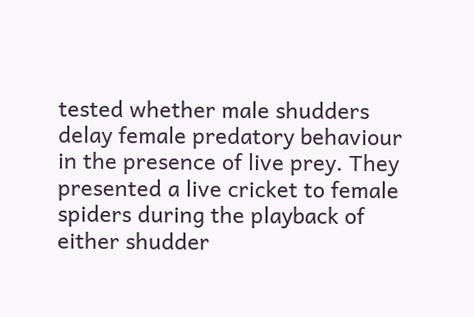tested whether male shudders delay female predatory behaviour in the presence of live prey. They presented a live cricket to female spiders during the playback of either shudder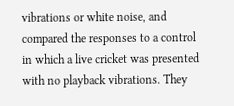vibrations or white noise, and compared the responses to a control in which a live cricket was presented with no playback vibrations. They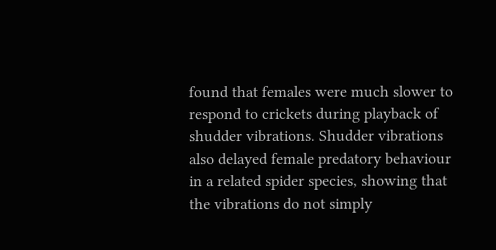found that females were much slower to respond to crickets during playback of shudder vibrations. Shudder vibrations also delayed female predatory behaviour in a related spider species, showing that the vibrations do not simply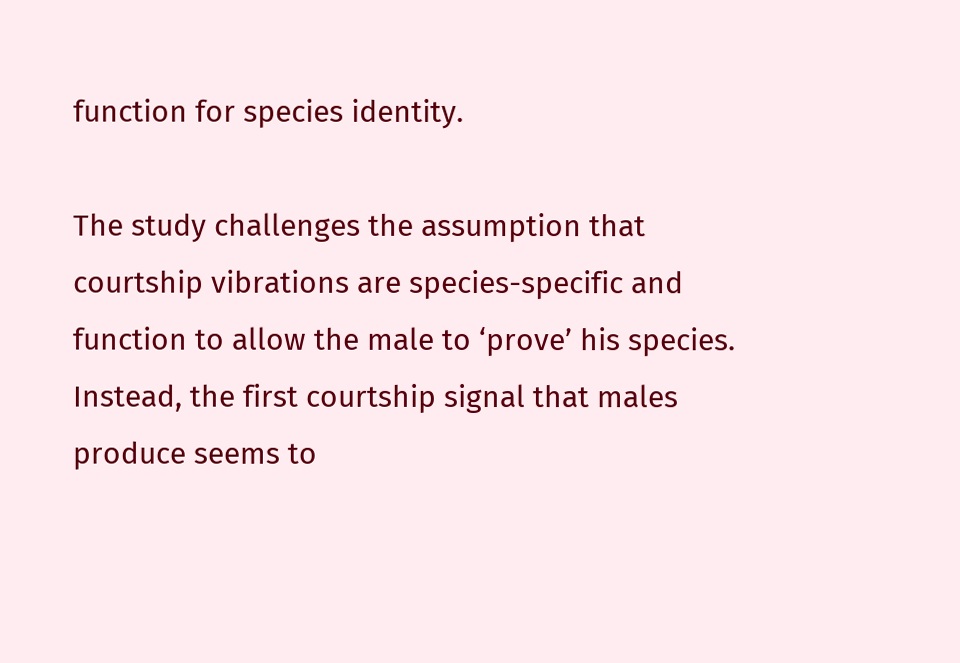function for species identity.

The study challenges the assumption that courtship vibrations are species-specific and function to allow the male to ‘prove’ his species. Instead, the first courtship signal that males produce seems to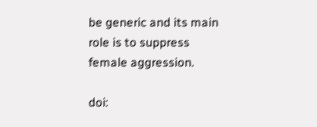be generic and its main role is to suppress female aggression.

doi: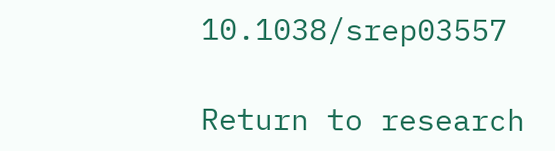10.1038/srep03557

Return to research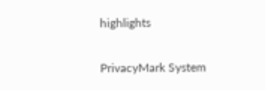highlights

PrivacyMark System